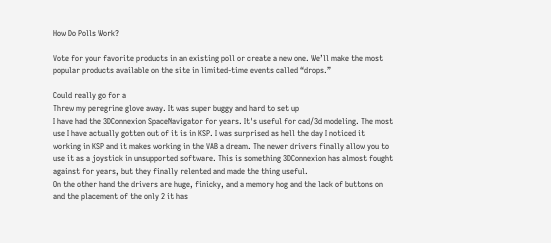How Do Polls Work?

Vote for your favorite products in an existing poll or create a new one. We’ll make the most popular products available on the site in limited-time events called “drops.”

Could really go for a
Threw my peregrine glove away. It was super buggy and hard to set up
I have had the 3DConnexion SpaceNavigator for years. It's useful for cad/3d modeling. The most use I have actually gotten out of it is in KSP. I was surprised as hell the day I noticed it working in KSP and it makes working in the VAB a dream. The newer drivers finally allow you to use it as a joystick in unsupported software. This is something 3DConnexion has almost fought against for years, but they finally relented and made the thing useful.
On the other hand the drivers are huge, finicky, and a memory hog and the lack of buttons on and the placement of the only 2 it has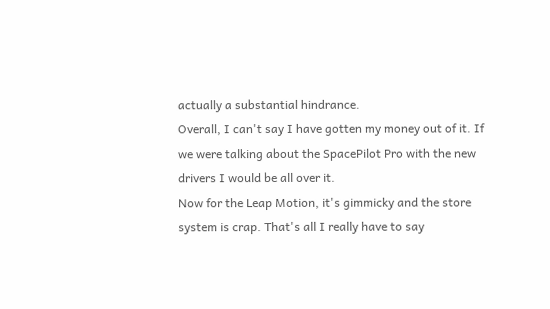actually a substantial hindrance.
Overall, I can't say I have gotten my money out of it. If we were talking about the SpacePilot Pro with the new drivers I would be all over it.
Now for the Leap Motion, it's gimmicky and the store system is crap. That's all I really have to say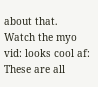about that.
Watch the myo vid: looks cool af:
These are all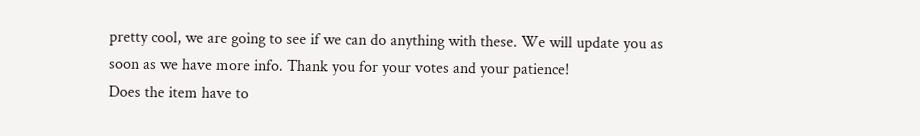pretty cool, we are going to see if we can do anything with these. We will update you as soon as we have more info. Thank you for your votes and your patience!
Does the item have to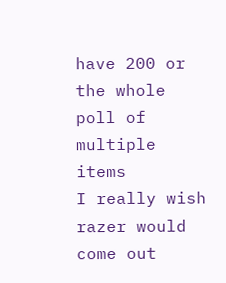have 200 or the whole poll of multiple items
I really wish razer would come out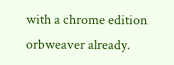with a chrome edition orbweaver already.